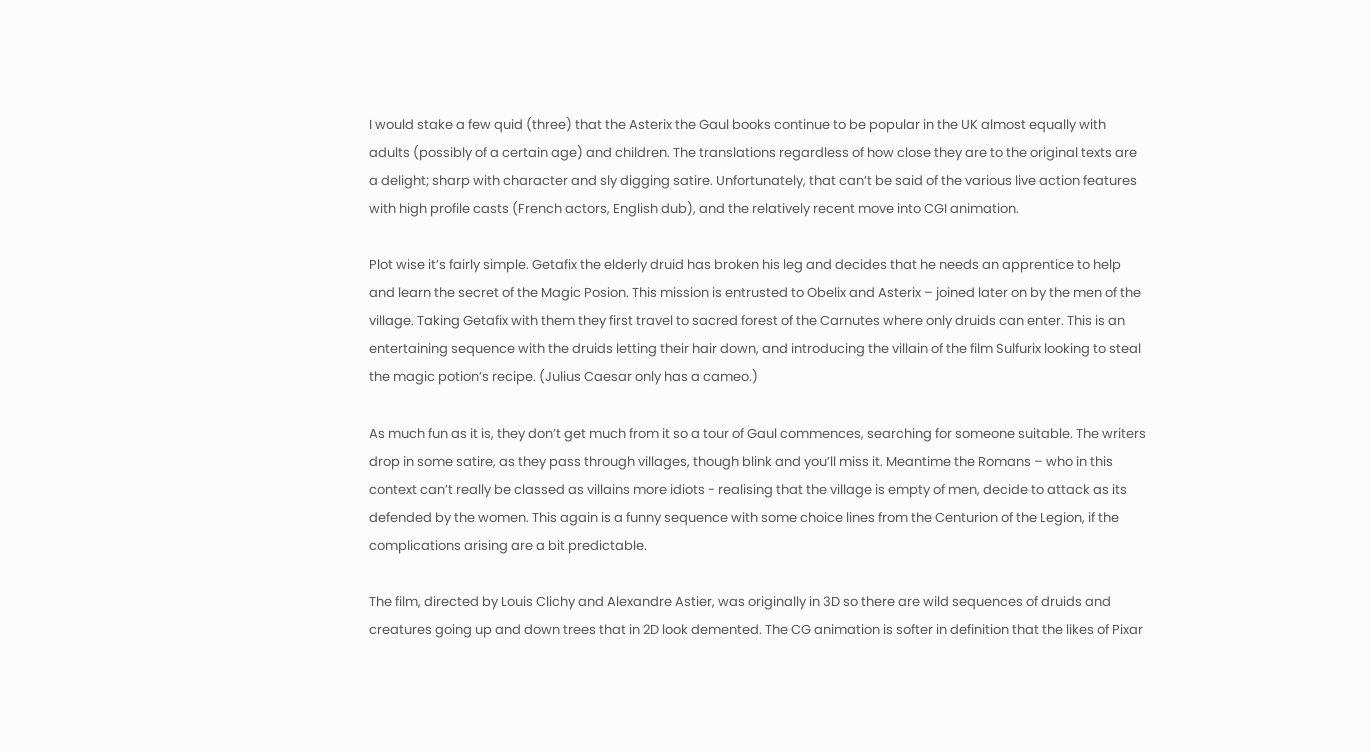I would stake a few quid (three) that the Asterix the Gaul books continue to be popular in the UK almost equally with adults (possibly of a certain age) and children. The translations regardless of how close they are to the original texts are a delight; sharp with character and sly digging satire. Unfortunately, that can’t be said of the various live action features with high profile casts (French actors, English dub), and the relatively recent move into CGI animation.

Plot wise it’s fairly simple. Getafix the elderly druid has broken his leg and decides that he needs an apprentice to help and learn the secret of the Magic Posion. This mission is entrusted to Obelix and Asterix – joined later on by the men of the village. Taking Getafix with them they first travel to sacred forest of the Carnutes where only druids can enter. This is an entertaining sequence with the druids letting their hair down, and introducing the villain of the film Sulfurix looking to steal the magic potion’s recipe. (Julius Caesar only has a cameo.)

As much fun as it is, they don’t get much from it so a tour of Gaul commences, searching for someone suitable. The writers drop in some satire, as they pass through villages, though blink and you’ll miss it. Meantime the Romans – who in this context can’t really be classed as villains more idiots - realising that the village is empty of men, decide to attack as its defended by the women. This again is a funny sequence with some choice lines from the Centurion of the Legion, if the complications arising are a bit predictable.

The film, directed by Louis Clichy and Alexandre Astier, was originally in 3D so there are wild sequences of druids and creatures going up and down trees that in 2D look demented. The CG animation is softer in definition that the likes of Pixar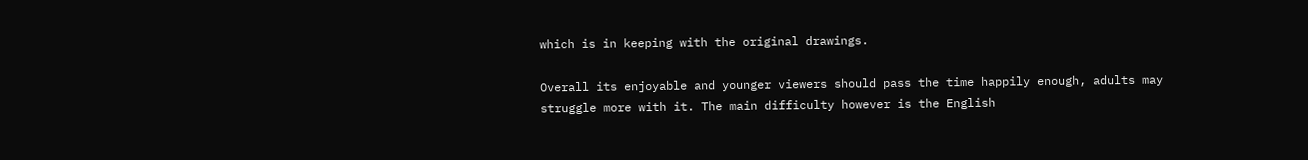which is in keeping with the original drawings.

Overall its enjoyable and younger viewers should pass the time happily enough, adults may struggle more with it. The main difficulty however is the English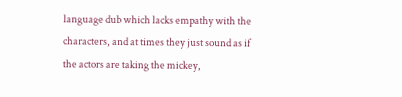language dub which lacks empathy with the characters, and at times they just sound as if the actors are taking the mickey,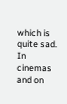which is quite sad.
In cinemas and on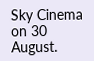Sky Cinema on 30 August.